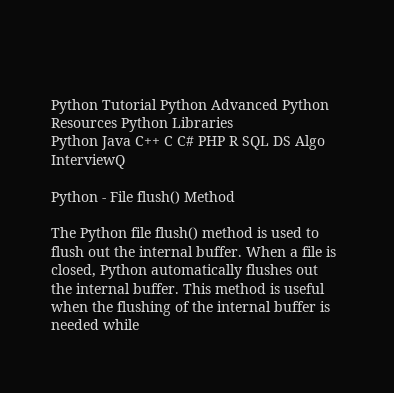Python Tutorial Python Advanced Python Resources Python Libraries
Python Java C++ C C# PHP R SQL DS Algo InterviewQ

Python - File flush() Method

The Python file flush() method is used to flush out the internal buffer. When a file is closed, Python automatically flushes out the internal buffer. This method is useful when the flushing of the internal buffer is needed while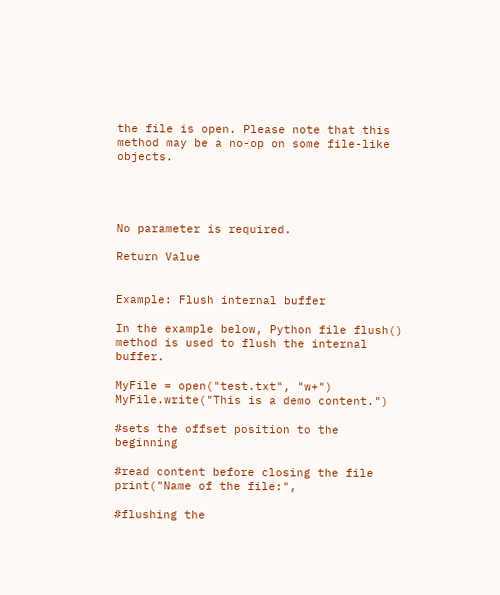the file is open. Please note that this method may be a no-op on some file-like objects.




No parameter is required.

Return Value


Example: Flush internal buffer

In the example below, Python file flush() method is used to flush the internal buffer.

MyFile = open("test.txt", "w+")
MyFile.write("This is a demo content.")

#sets the offset position to the beginning

#read content before closing the file
print("Name of the file:",

#flushing the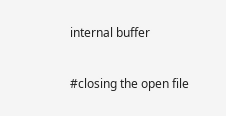internal buffer

#closing the open file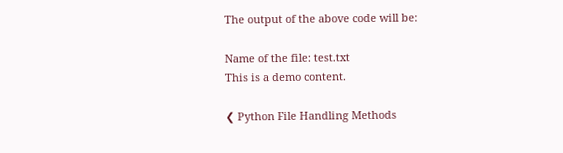The output of the above code will be:

Name of the file: test.txt
This is a demo content.

❮ Python File Handling Methods